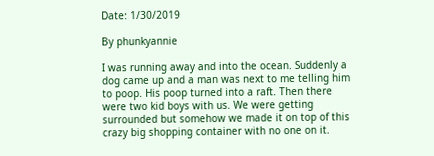Date: 1/30/2019

By phunkyannie

I was running away and into the ocean. Suddenly a dog came up and a man was next to me telling him to poop. His poop turned into a raft. Then there were two kid boys with us. We were getting surrounded but somehow we made it on top of this crazy big shopping container with no one on it.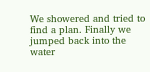We showered and tried to find a plan. Finally we jumped back into the water